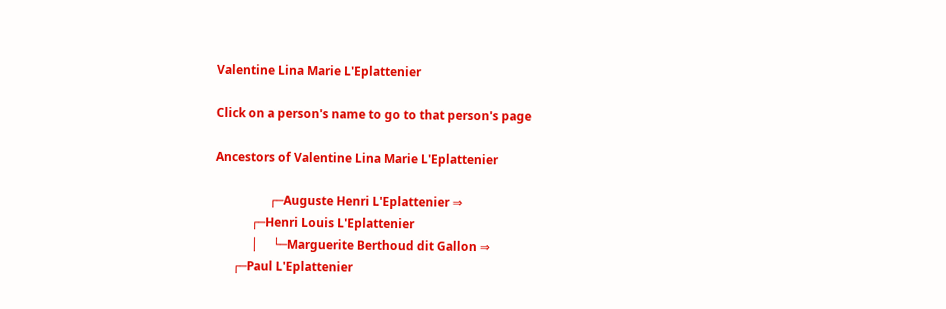Valentine Lina Marie L'Eplattenier

Click on a person's name to go to that person's page

Ancestors of Valentine Lina Marie L'Eplattenier

                  ┌─Auguste Henri L'Eplattenier ⇒
            ┌─Henri Louis L'Eplattenier
            │     └─Marguerite Berthoud dit Gallon ⇒
      ┌─Paul L'Eplattenier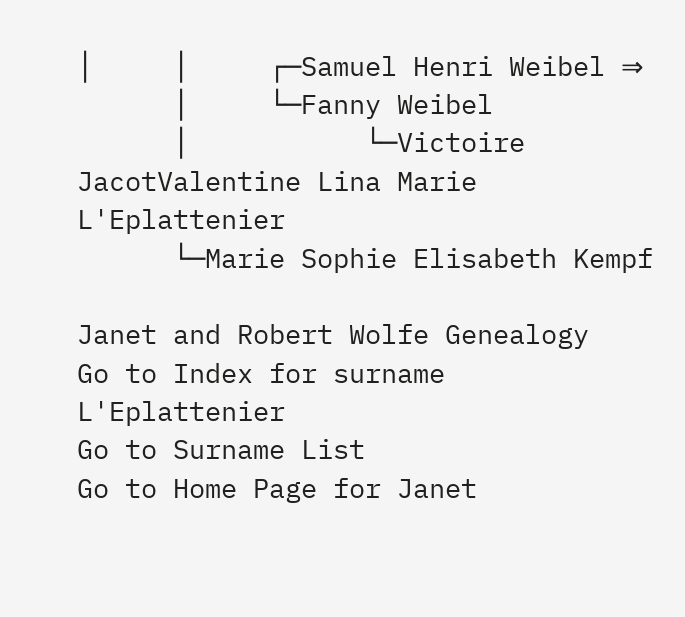│     │     ┌─Samuel Henri Weibel ⇒
      │     └─Fanny Weibel
      │           └─Victoire JacotValentine Lina Marie L'Eplattenier
      └─Marie Sophie Elisabeth Kempf

Janet and Robert Wolfe Genealogy
Go to Index for surname L'Eplattenier
Go to Surname List
Go to Home Page for Janet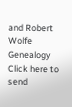and Robert Wolfe Genealogy
Click here to send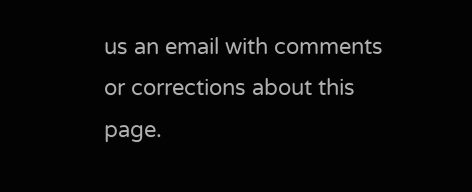us an email with comments or corrections about this page.